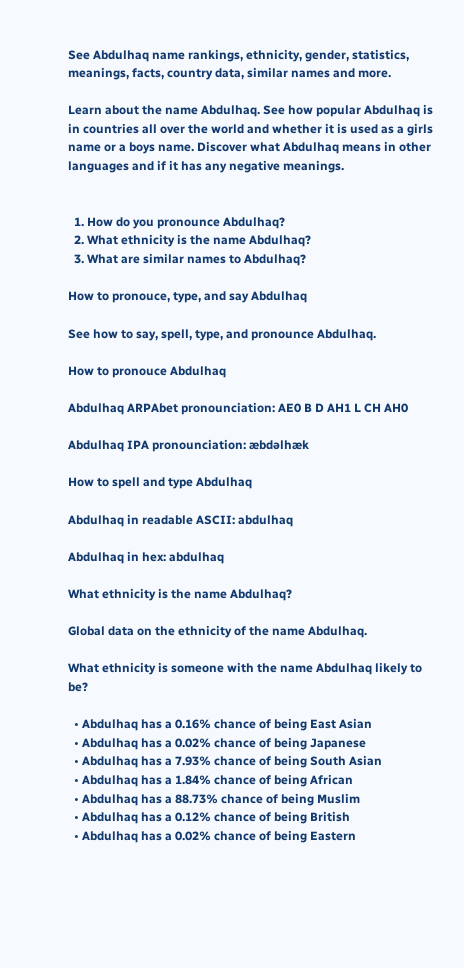See Abdulhaq name rankings, ethnicity, gender, statistics, meanings, facts, country data, similar names and more.

Learn about the name Abdulhaq. See how popular Abdulhaq is in countries all over the world and whether it is used as a girls name or a boys name. Discover what Abdulhaq means in other languages and if it has any negative meanings.


  1. How do you pronounce Abdulhaq?
  2. What ethnicity is the name Abdulhaq?
  3. What are similar names to Abdulhaq?

How to pronouce, type, and say Abdulhaq

See how to say, spell, type, and pronounce Abdulhaq.

How to pronouce Abdulhaq

Abdulhaq ARPAbet pronounciation: AE0 B D AH1 L CH AH0

Abdulhaq IPA pronounciation: æbdəlhæk

How to spell and type Abdulhaq

Abdulhaq in readable ASCII: abdulhaq

Abdulhaq in hex: abdulhaq

What ethnicity is the name Abdulhaq?

Global data on the ethnicity of the name Abdulhaq.

What ethnicity is someone with the name Abdulhaq likely to be?

  • Abdulhaq has a 0.16% chance of being East Asian
  • Abdulhaq has a 0.02% chance of being Japanese
  • Abdulhaq has a 7.93% chance of being South Asian
  • Abdulhaq has a 1.84% chance of being African
  • Abdulhaq has a 88.73% chance of being Muslim
  • Abdulhaq has a 0.12% chance of being British
  • Abdulhaq has a 0.02% chance of being Eastern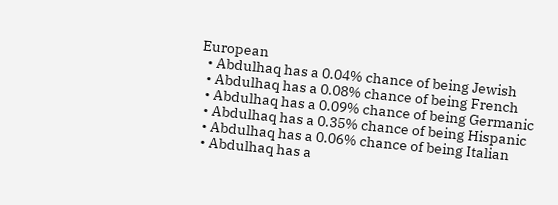European
  • Abdulhaq has a 0.04% chance of being Jewish
  • Abdulhaq has a 0.08% chance of being French
  • Abdulhaq has a 0.09% chance of being Germanic
  • Abdulhaq has a 0.35% chance of being Hispanic
  • Abdulhaq has a 0.06% chance of being Italian
  • Abdulhaq has a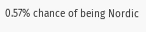0.57% chance of being Nordic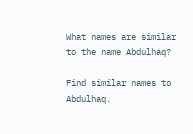What names are similar to the name Abdulhaq?

Find similar names to Abdulhaq.